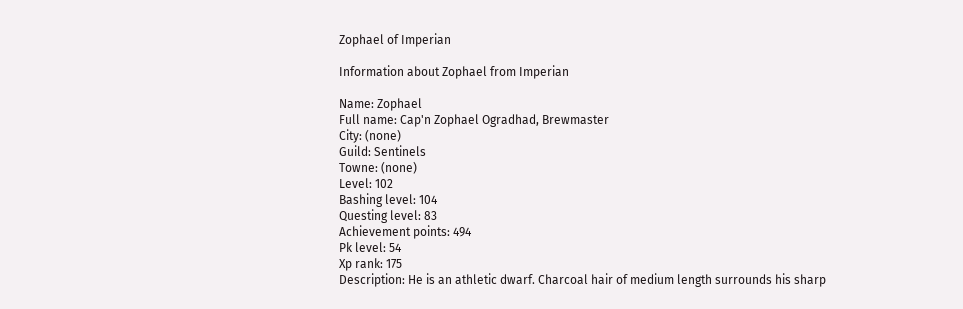Zophael of Imperian

Information about Zophael from Imperian

Name: Zophael
Full name: Cap'n Zophael Ogradhad, Brewmaster
City: (none)
Guild: Sentinels
Towne: (none)
Level: 102
Bashing level: 104
Questing level: 83
Achievement points: 494
Pk level: 54
Xp rank: 175
Description: He is an athletic dwarf. Charcoal hair of medium length surrounds his sharp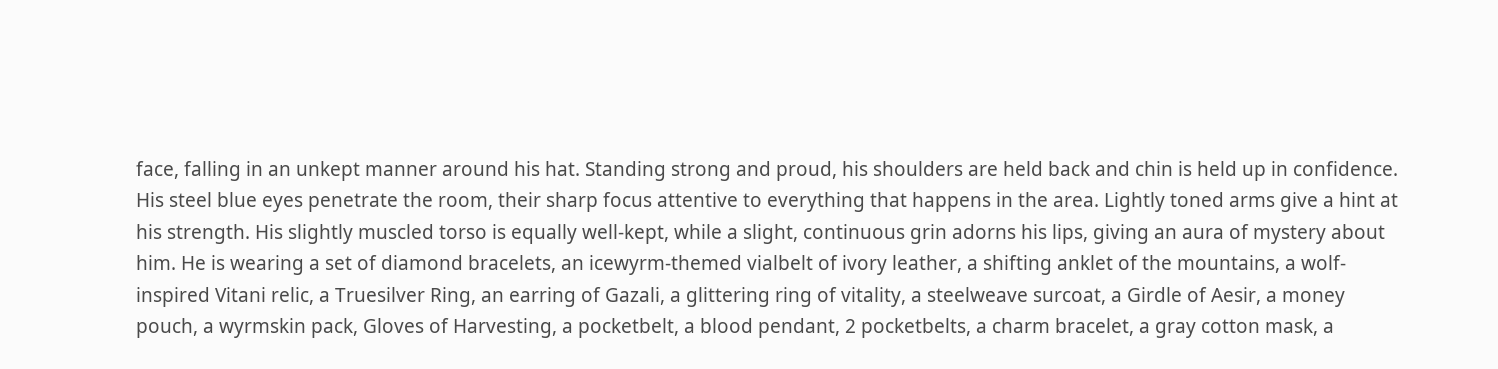face, falling in an unkept manner around his hat. Standing strong and proud, his shoulders are held back and chin is held up in confidence. His steel blue eyes penetrate the room, their sharp focus attentive to everything that happens in the area. Lightly toned arms give a hint at his strength. His slightly muscled torso is equally well-kept, while a slight, continuous grin adorns his lips, giving an aura of mystery about him. He is wearing a set of diamond bracelets, an icewyrm-themed vialbelt of ivory leather, a shifting anklet of the mountains, a wolf-inspired Vitani relic, a Truesilver Ring, an earring of Gazali, a glittering ring of vitality, a steelweave surcoat, a Girdle of Aesir, a money pouch, a wyrmskin pack, Gloves of Harvesting, a pocketbelt, a blood pendant, 2 pocketbelts, a charm bracelet, a gray cotton mask, a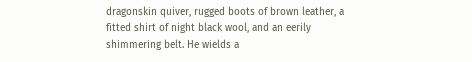dragonskin quiver, rugged boots of brown leather, a fitted shirt of night black wool, and an eerily shimmering belt. He wields a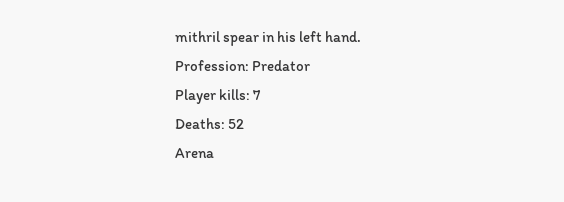mithril spear in his left hand.
Profession: Predator
Player kills: 7
Deaths: 52
Arena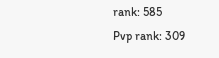rank: 585
Pvp rank: 309